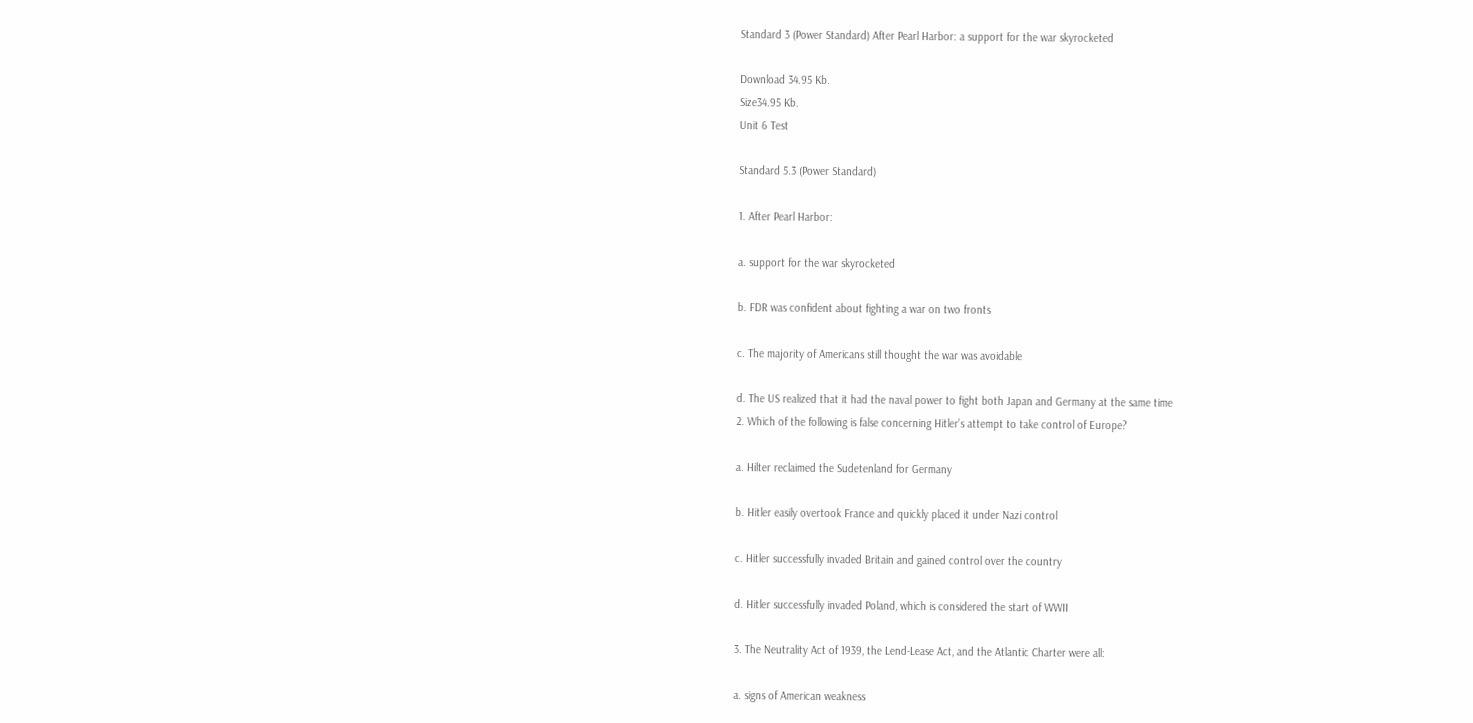Standard 3 (Power Standard) After Pearl Harbor: a support for the war skyrocketed

Download 34.95 Kb.
Size34.95 Kb.
Unit 6 Test

Standard 5.3 (Power Standard)

1. After Pearl Harbor:

a. support for the war skyrocketed

b. FDR was confident about fighting a war on two fronts

c. The majority of Americans still thought the war was avoidable

d. The US realized that it had the naval power to fight both Japan and Germany at the same time
2. Which of the following is false concerning Hitler’s attempt to take control of Europe?

a. Hilter reclaimed the Sudetenland for Germany

b. Hitler easily overtook France and quickly placed it under Nazi control

c. Hitler successfully invaded Britain and gained control over the country

d. Hitler successfully invaded Poland, which is considered the start of WWII

3. The Neutrality Act of 1939, the Lend-Lease Act, and the Atlantic Charter were all:

a. signs of American weakness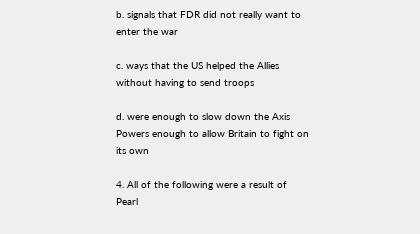b. signals that FDR did not really want to enter the war

c. ways that the US helped the Allies without having to send troops

d. were enough to slow down the Axis Powers enough to allow Britain to fight on its own

4. All of the following were a result of Pearl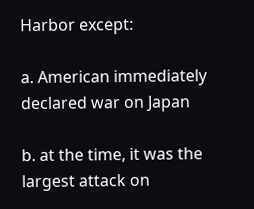Harbor except:

a. American immediately declared war on Japan

b. at the time, it was the largest attack on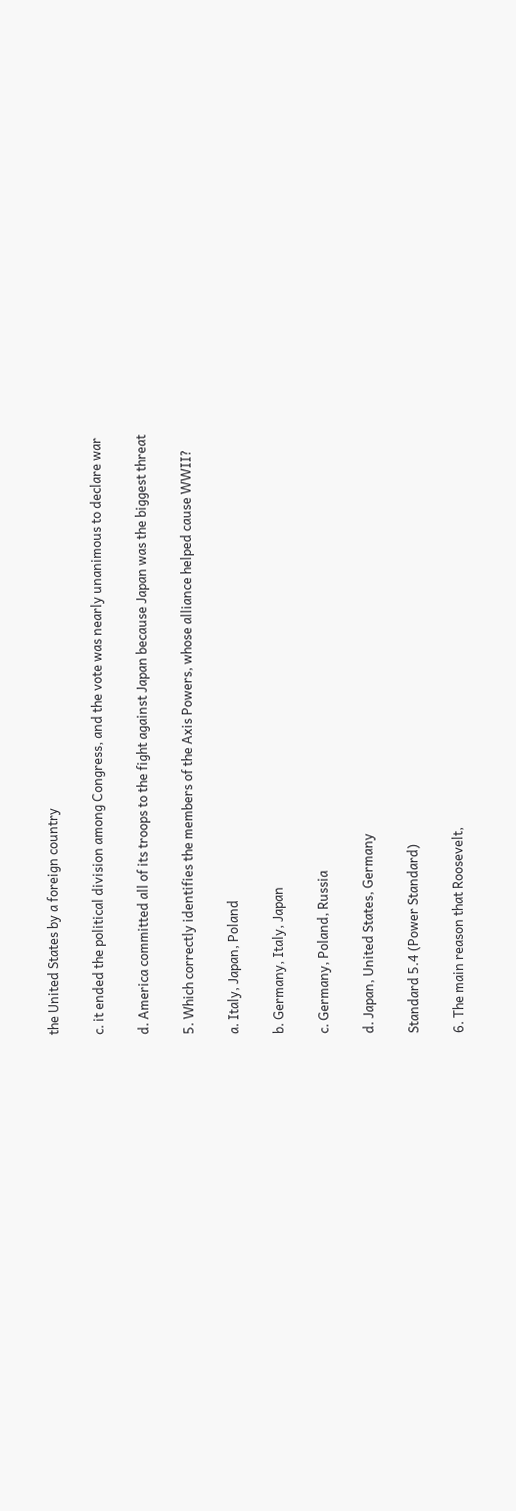the United States by a foreign country

c. it ended the political division among Congress, and the vote was nearly unanimous to declare war

d. America committed all of its troops to the fight against Japan because Japan was the biggest threat

5. Which correctly identifies the members of the Axis Powers, whose alliance helped cause WWII?

a. Italy, Japan, Poland

b. Germany, Italy, Japan

c. Germany, Poland, Russia

d. Japan, United States, Germany

Standard 5.4 (Power Standard)

6. The main reason that Roosevelt,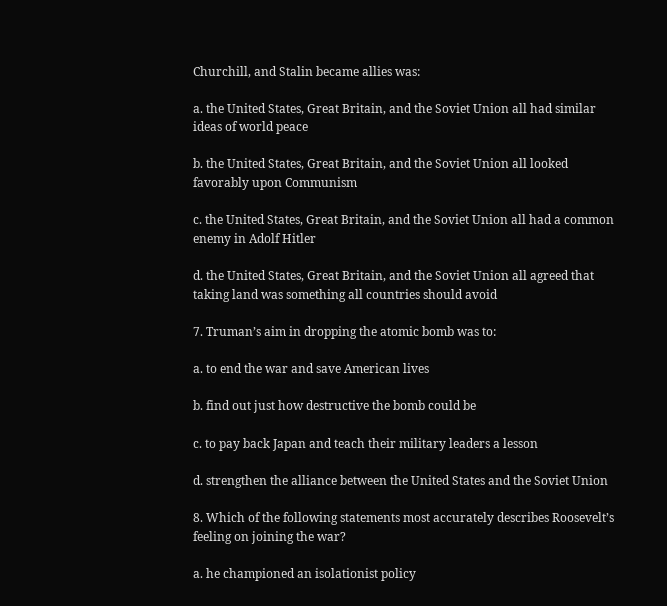Churchill, and Stalin became allies was:

a. the United States, Great Britain, and the Soviet Union all had similar ideas of world peace

b. the United States, Great Britain, and the Soviet Union all looked favorably upon Communism

c. the United States, Great Britain, and the Soviet Union all had a common enemy in Adolf Hitler

d. the United States, Great Britain, and the Soviet Union all agreed that taking land was something all countries should avoid

7. Truman’s aim in dropping the atomic bomb was to:

a. to end the war and save American lives

b. find out just how destructive the bomb could be

c. to pay back Japan and teach their military leaders a lesson

d. strengthen the alliance between the United States and the Soviet Union

8. Which of the following statements most accurately describes Roosevelt’s feeling on joining the war?

a. he championed an isolationist policy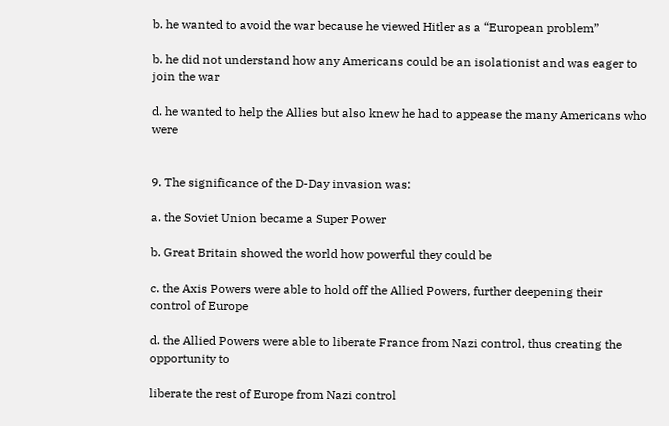b. he wanted to avoid the war because he viewed Hitler as a “European problem”

b. he did not understand how any Americans could be an isolationist and was eager to join the war

d. he wanted to help the Allies but also knew he had to appease the many Americans who were


9. The significance of the D-Day invasion was:

a. the Soviet Union became a Super Power

b. Great Britain showed the world how powerful they could be

c. the Axis Powers were able to hold off the Allied Powers, further deepening their control of Europe

d. the Allied Powers were able to liberate France from Nazi control, thus creating the opportunity to

liberate the rest of Europe from Nazi control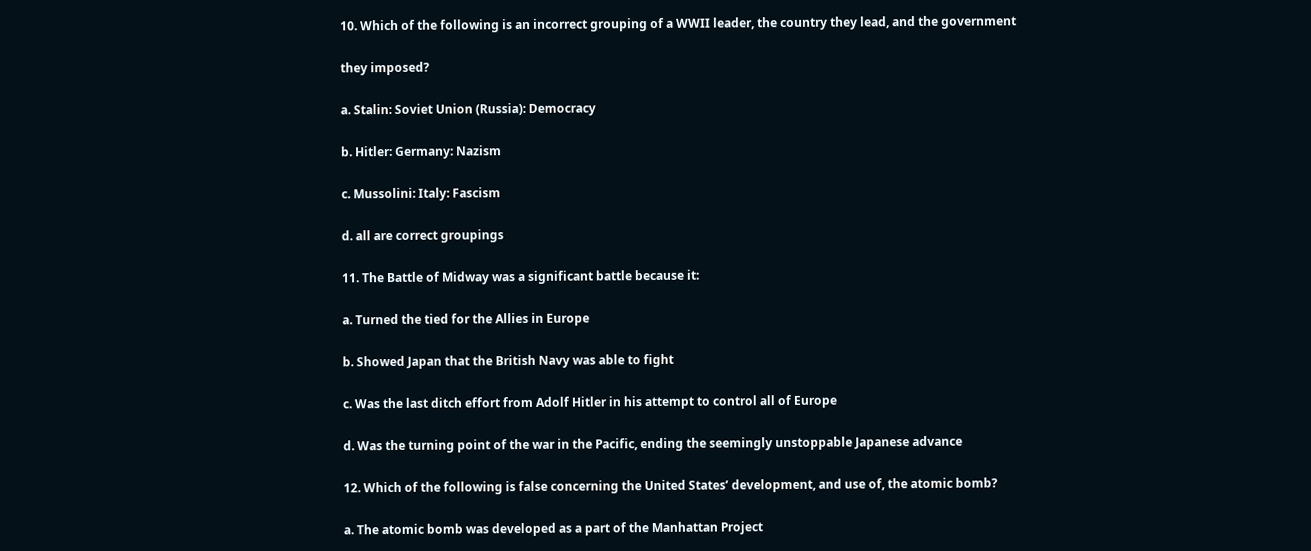10. Which of the following is an incorrect grouping of a WWII leader, the country they lead, and the government

they imposed?

a. Stalin: Soviet Union (Russia): Democracy

b. Hitler: Germany: Nazism

c. Mussolini: Italy: Fascism

d. all are correct groupings

11. The Battle of Midway was a significant battle because it:

a. Turned the tied for the Allies in Europe

b. Showed Japan that the British Navy was able to fight

c. Was the last ditch effort from Adolf Hitler in his attempt to control all of Europe

d. Was the turning point of the war in the Pacific, ending the seemingly unstoppable Japanese advance

12. Which of the following is false concerning the United States’ development, and use of, the atomic bomb?

a. The atomic bomb was developed as a part of the Manhattan Project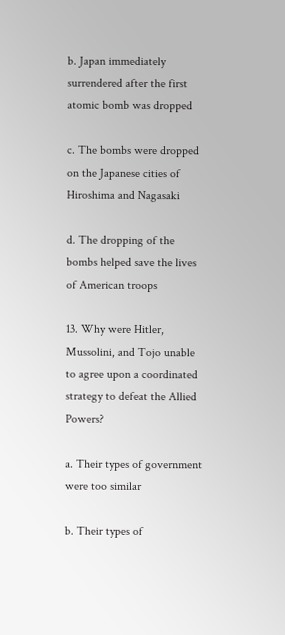b. Japan immediately surrendered after the first atomic bomb was dropped

c. The bombs were dropped on the Japanese cities of Hiroshima and Nagasaki

d. The dropping of the bombs helped save the lives of American troops

13. Why were Hitler, Mussolini, and Tojo unable to agree upon a coordinated strategy to defeat the Allied Powers?

a. Their types of government were too similar

b. Their types of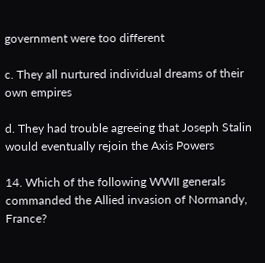government were too different

c. They all nurtured individual dreams of their own empires

d. They had trouble agreeing that Joseph Stalin would eventually rejoin the Axis Powers

14. Which of the following WWII generals commanded the Allied invasion of Normandy, France?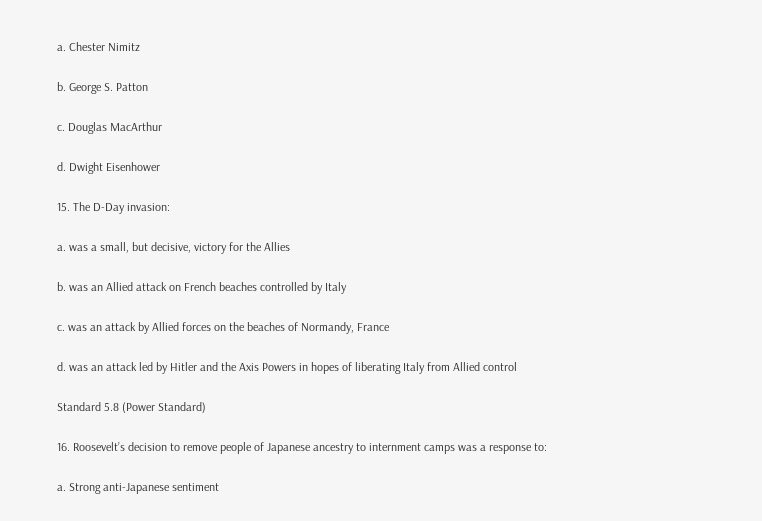a. Chester Nimitz

b. George S. Patton

c. Douglas MacArthur

d. Dwight Eisenhower

15. The D-Day invasion:

a. was a small, but decisive, victory for the Allies

b. was an Allied attack on French beaches controlled by Italy

c. was an attack by Allied forces on the beaches of Normandy, France

d. was an attack led by Hitler and the Axis Powers in hopes of liberating Italy from Allied control

Standard 5.8 (Power Standard)

16. Roosevelt’s decision to remove people of Japanese ancestry to internment camps was a response to:

a. Strong anti-Japanese sentiment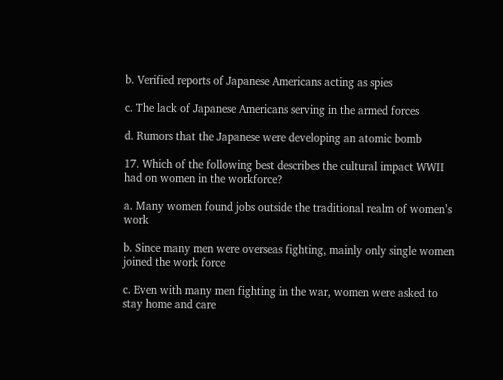b. Verified reports of Japanese Americans acting as spies

c. The lack of Japanese Americans serving in the armed forces

d. Rumors that the Japanese were developing an atomic bomb

17. Which of the following best describes the cultural impact WWII had on women in the workforce?

a. Many women found jobs outside the traditional realm of women’s work

b. Since many men were overseas fighting, mainly only single women joined the work force

c. Even with many men fighting in the war, women were asked to stay home and care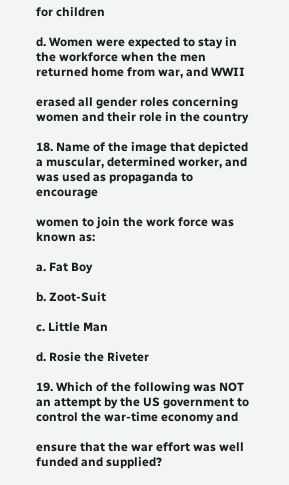for children

d. Women were expected to stay in the workforce when the men returned home from war, and WWII

erased all gender roles concerning women and their role in the country

18. Name of the image that depicted a muscular, determined worker, and was used as propaganda to encourage

women to join the work force was known as:

a. Fat Boy

b. Zoot-Suit

c. Little Man

d. Rosie the Riveter

19. Which of the following was NOT an attempt by the US government to control the war-time economy and

ensure that the war effort was well funded and supplied?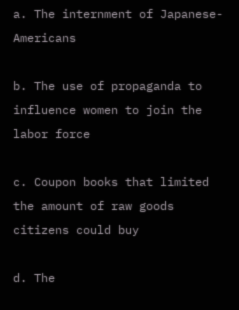a. The internment of Japanese-Americans

b. The use of propaganda to influence women to join the labor force

c. Coupon books that limited the amount of raw goods citizens could buy

d. The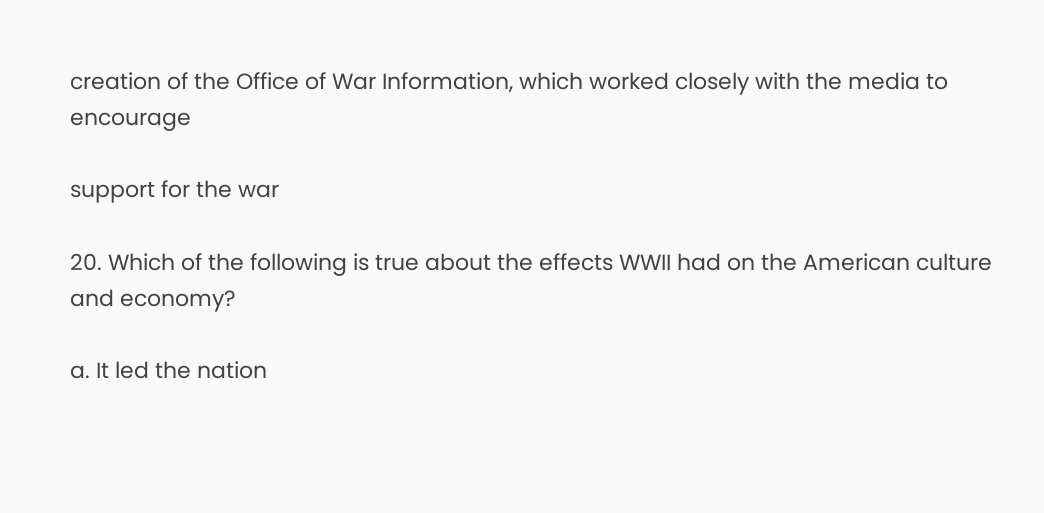creation of the Office of War Information, which worked closely with the media to encourage

support for the war

20. Which of the following is true about the effects WWII had on the American culture and economy?

a. It led the nation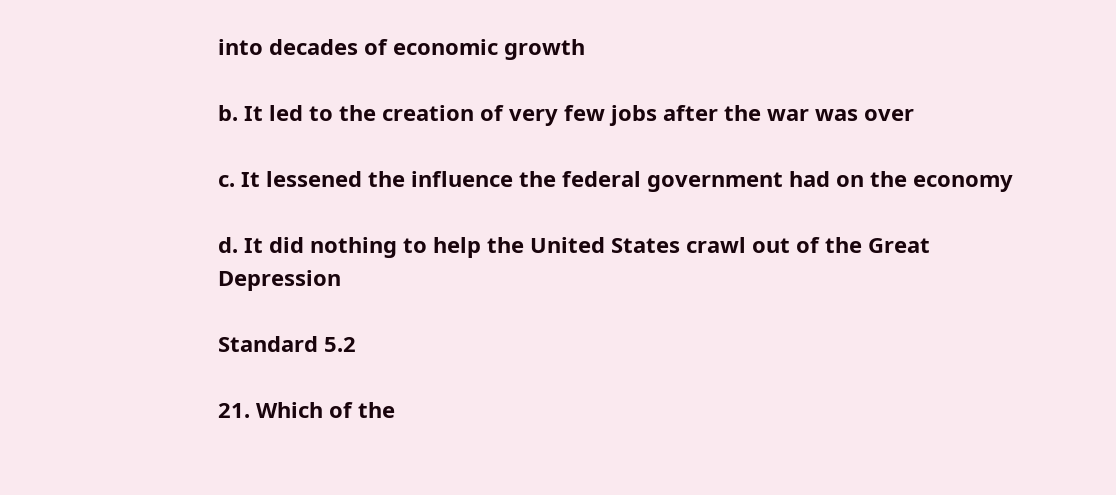into decades of economic growth

b. It led to the creation of very few jobs after the war was over

c. It lessened the influence the federal government had on the economy

d. It did nothing to help the United States crawl out of the Great Depression

Standard 5.2

21. Which of the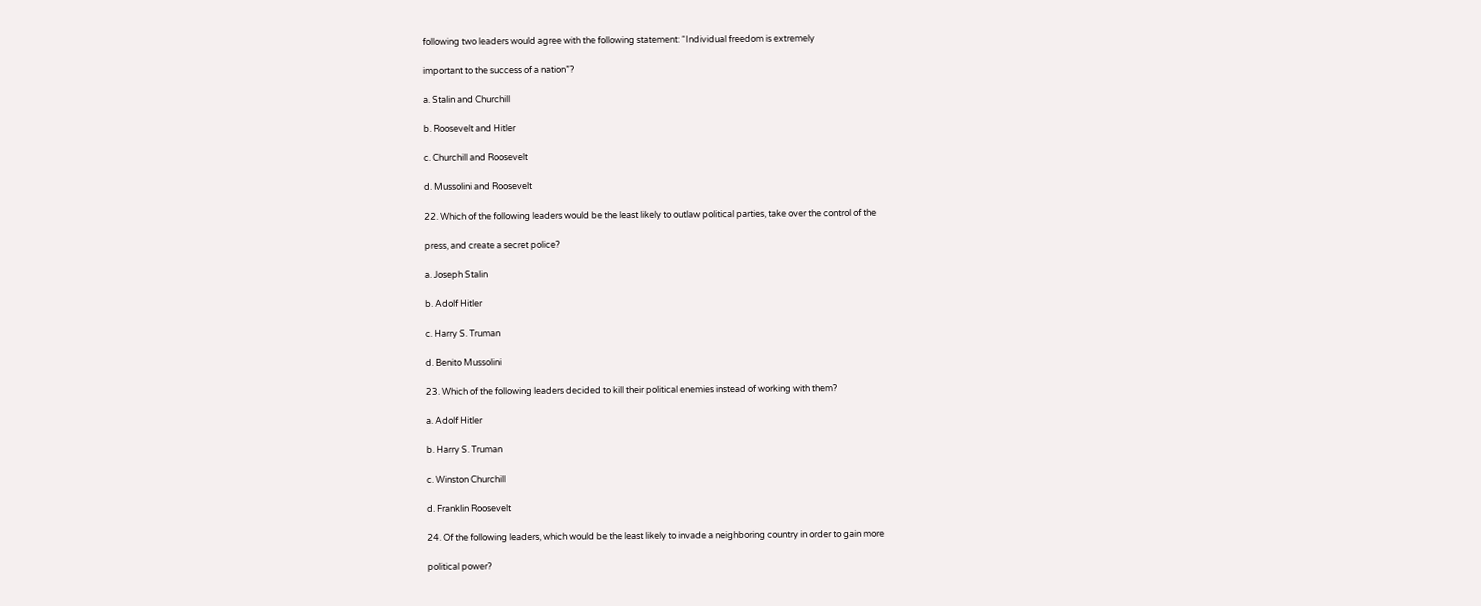following two leaders would agree with the following statement: “Individual freedom is extremely

important to the success of a nation”?

a. Stalin and Churchill

b. Roosevelt and Hitler

c. Churchill and Roosevelt

d. Mussolini and Roosevelt

22. Which of the following leaders would be the least likely to outlaw political parties, take over the control of the

press, and create a secret police?

a. Joseph Stalin

b. Adolf Hitler

c. Harry S. Truman

d. Benito Mussolini

23. Which of the following leaders decided to kill their political enemies instead of working with them?

a. Adolf Hitler

b. Harry S. Truman

c. Winston Churchill

d. Franklin Roosevelt

24. Of the following leaders, which would be the least likely to invade a neighboring country in order to gain more

political power?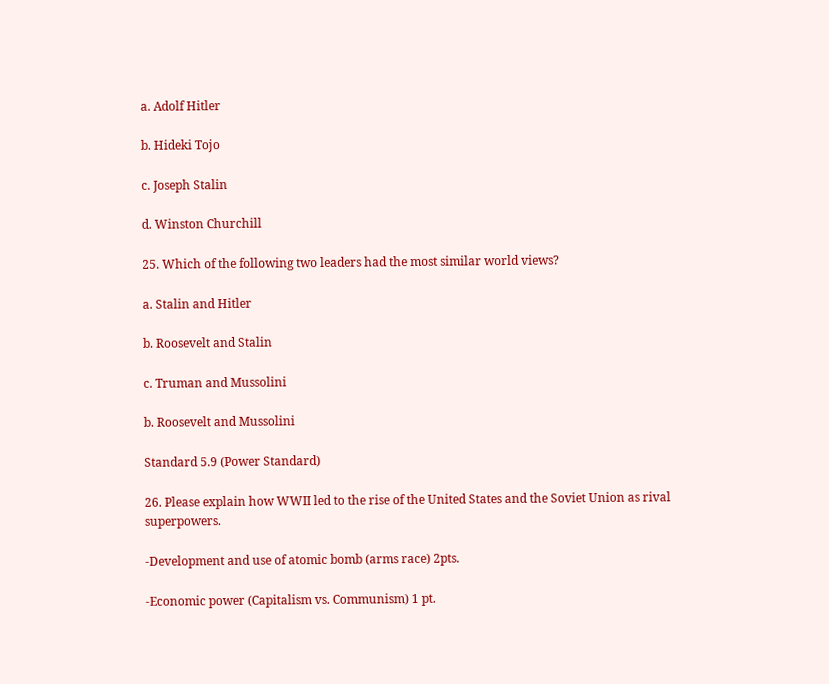a. Adolf Hitler

b. Hideki Tojo

c. Joseph Stalin

d. Winston Churchill

25. Which of the following two leaders had the most similar world views?

a. Stalin and Hitler

b. Roosevelt and Stalin

c. Truman and Mussolini

b. Roosevelt and Mussolini

Standard 5.9 (Power Standard)

26. Please explain how WWII led to the rise of the United States and the Soviet Union as rival superpowers.

-Development and use of atomic bomb (arms race) 2pts.

-Economic power (Capitalism vs. Communism) 1 pt.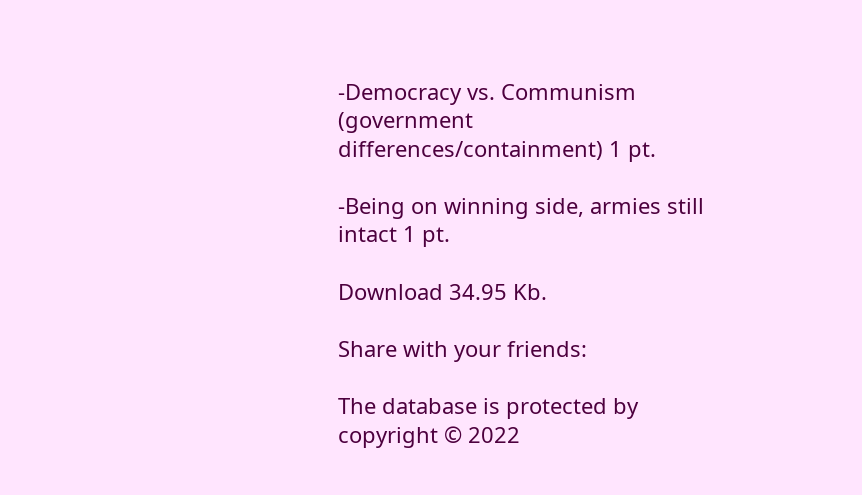-Democracy vs. Communism (government differences/containment) 1 pt.

-Being on winning side, armies still intact 1 pt.

Download 34.95 Kb.

Share with your friends:

The database is protected by copyright © 2022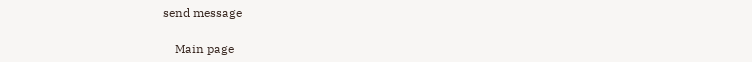send message

    Main page